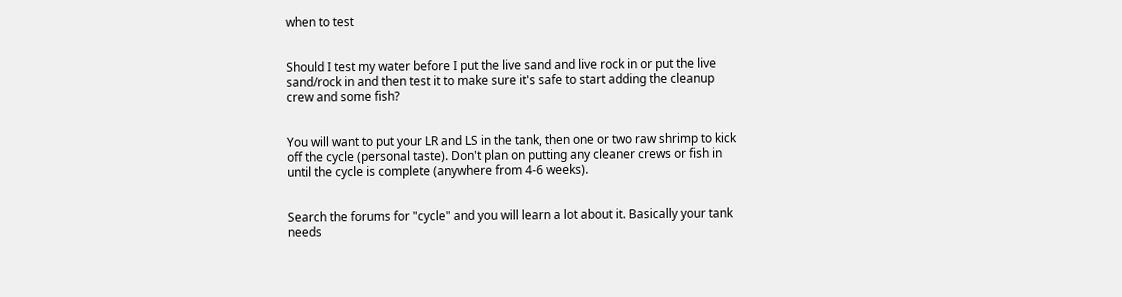when to test


Should I test my water before I put the live sand and live rock in or put the live sand/rock in and then test it to make sure it's safe to start adding the cleanup crew and some fish?


You will want to put your LR and LS in the tank, then one or two raw shrimp to kick off the cycle (personal taste). Don't plan on putting any cleaner crews or fish in until the cycle is complete (anywhere from 4-6 weeks).


Search the forums for "cycle" and you will learn a lot about it. Basically your tank needs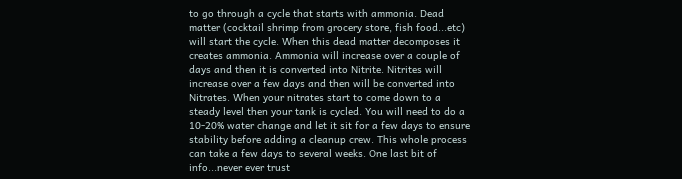to go through a cycle that starts with ammonia. Dead matter (cocktail shrimp from grocery store, fish food...etc) will start the cycle. When this dead matter decomposes it creates ammonia. Ammonia will increase over a couple of days and then it is converted into Nitrite. Nitrites will increase over a few days and then will be converted into Nitrates. When your nitrates start to come down to a steady level then your tank is cycled. You will need to do a 10-20% water change and let it sit for a few days to ensure stability before adding a cleanup crew. This whole process can take a few days to several weeks. One last bit of info...never ever trust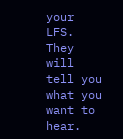your LFS. They will tell you what you want to hear.